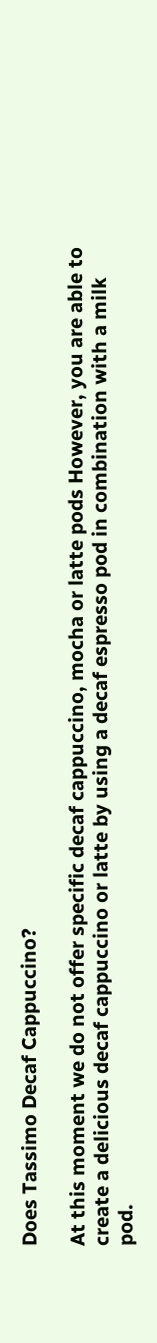Does Tassimo Decaf Cappuccino?

At this moment we do not offer specific decaf cappuccino, mocha or latte pods However, you are able to create a delicious decaf cappuccino or latte by using a decaf espresso pod in combination with a milk pod.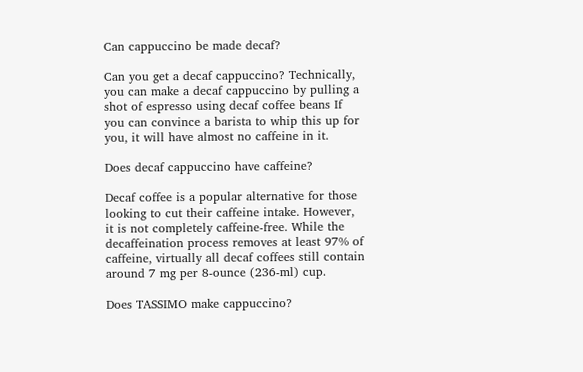Can cappuccino be made decaf?

Can you get a decaf cappuccino? Technically, you can make a decaf cappuccino by pulling a shot of espresso using decaf coffee beans If you can convince a barista to whip this up for you, it will have almost no caffeine in it.

Does decaf cappuccino have caffeine?

Decaf coffee is a popular alternative for those looking to cut their caffeine intake. However, it is not completely caffeine-free. While the decaffeination process removes at least 97% of caffeine, virtually all decaf coffees still contain around 7 mg per 8-ounce (236-ml) cup.

Does TASSIMO make cappuccino?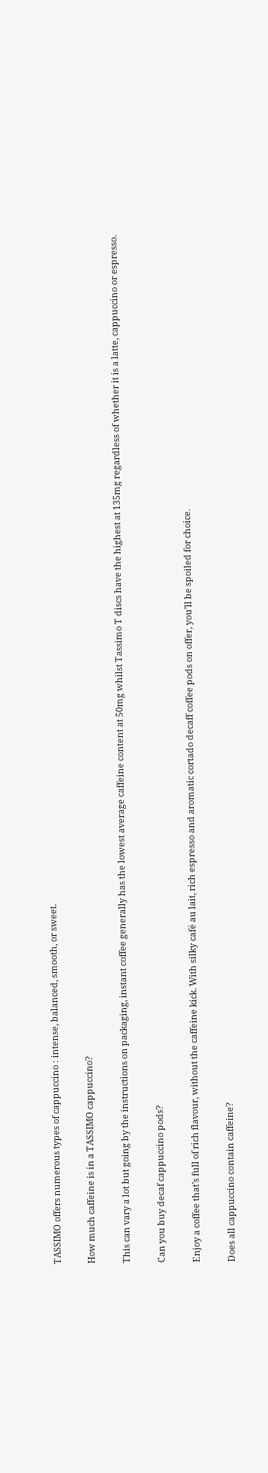TASSIMO offers numerous types of cappuccino : intense, balanced, smooth, or sweet.

How much caffeine is in a TASSIMO cappuccino?

This can vary a lot but going by the instructions on packaging, instant coffee generally has the lowest average caffeine content at 50mg whilst Tassimo T discs have the highest at 135mg regardless of whether it is a latte, cappuccino or espresso.

Can you buy decaf cappuccino pods?

Enjoy a coffee that’s full of rich flavour, without the caffeine kick. With silky café au lait, rich espresso and aromatic cortado decaff coffee pods on offer, you’ll be spoiled for choice.

Does all cappuccino contain caffeine?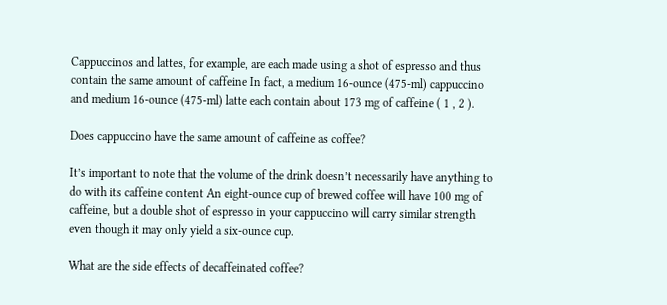Cappuccinos and lattes, for example, are each made using a shot of espresso and thus contain the same amount of caffeine In fact, a medium 16-ounce (475-ml) cappuccino and medium 16-ounce (475-ml) latte each contain about 173 mg of caffeine ( 1 , 2 ).

Does cappuccino have the same amount of caffeine as coffee?

It’s important to note that the volume of the drink doesn’t necessarily have anything to do with its caffeine content An eight-ounce cup of brewed coffee will have 100 mg of caffeine, but a double shot of espresso in your cappuccino will carry similar strength even though it may only yield a six-ounce cup.

What are the side effects of decaffeinated coffee?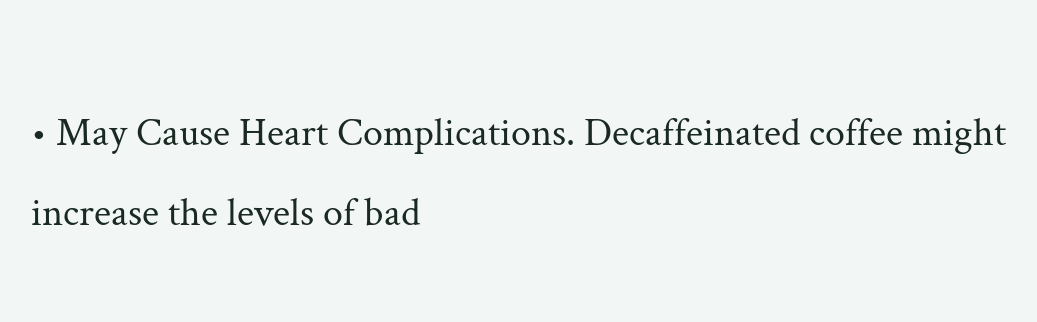• May Cause Heart Complications. Decaffeinated coffee might increase the levels of bad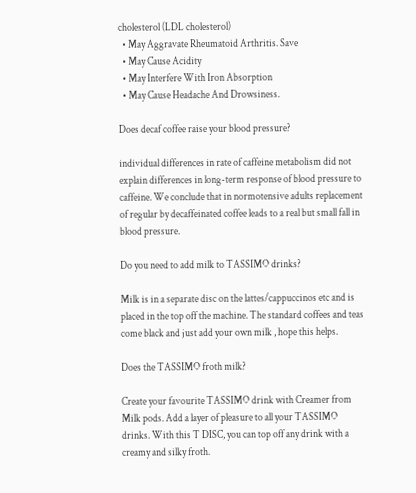cholesterol (LDL cholesterol)
  • May Aggravate Rheumatoid Arthritis. Save
  • May Cause Acidity
  • May Interfere With Iron Absorption
  • May Cause Headache And Drowsiness.

Does decaf coffee raise your blood pressure?

individual differences in rate of caffeine metabolism did not explain differences in long-term response of blood pressure to caffeine. We conclude that in normotensive adults replacement of regular by decaffeinated coffee leads to a real but small fall in blood pressure.

Do you need to add milk to TASSIMO drinks?

Milk is in a separate disc on the lattes/cappuccinos etc and is placed in the top off the machine. The standard coffees and teas come black and just add your own milk , hope this helps.

Does the TASSIMO froth milk?

Create your favourite TASSIMO drink with Creamer from Milk pods. Add a layer of pleasure to all your TASSIMO drinks. With this T DISC, you can top off any drink with a creamy and silky froth.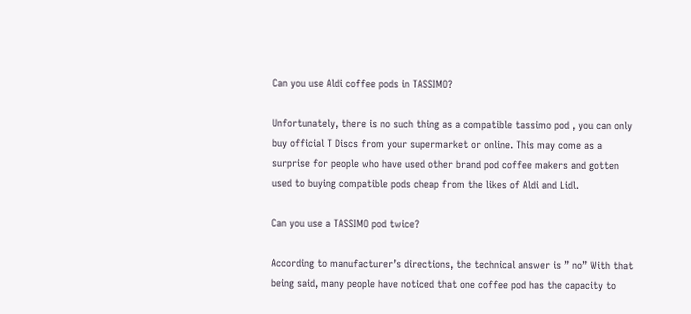Can you use Aldi coffee pods in TASSIMO?

Unfortunately, there is no such thing as a compatible tassimo pod , you can only buy official T Discs from your supermarket or online. This may come as a surprise for people who have used other brand pod coffee makers and gotten used to buying compatible pods cheap from the likes of Aldi and Lidl.

Can you use a TASSIMO pod twice?

According to manufacturer’s directions, the technical answer is ” no” With that being said, many people have noticed that one coffee pod has the capacity to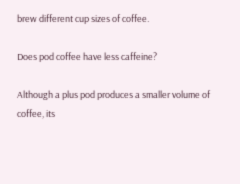brew different cup sizes of coffee.

Does pod coffee have less caffeine?

Although a plus pod produces a smaller volume of coffee, its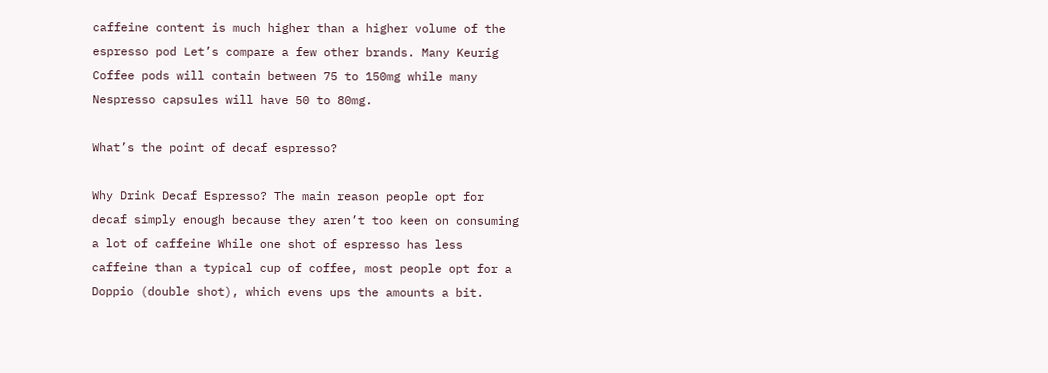caffeine content is much higher than a higher volume of the espresso pod Let’s compare a few other brands. Many Keurig Coffee pods will contain between 75 to 150mg while many Nespresso capsules will have 50 to 80mg.

What’s the point of decaf espresso?

Why Drink Decaf Espresso? The main reason people opt for decaf simply enough because they aren’t too keen on consuming a lot of caffeine While one shot of espresso has less caffeine than a typical cup of coffee, most people opt for a Doppio (double shot), which evens ups the amounts a bit.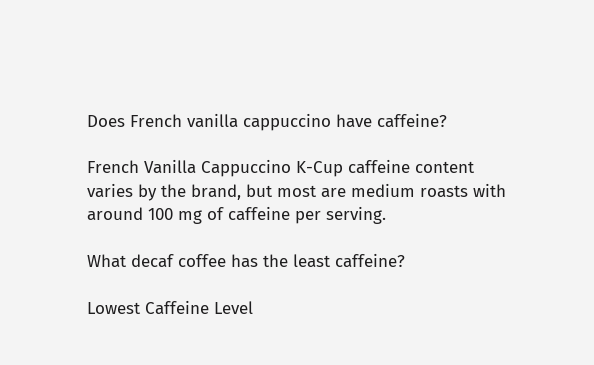Does French vanilla cappuccino have caffeine?

French Vanilla Cappuccino K-Cup caffeine content varies by the brand, but most are medium roasts with around 100 mg of caffeine per serving.

What decaf coffee has the least caffeine?

Lowest Caffeine Level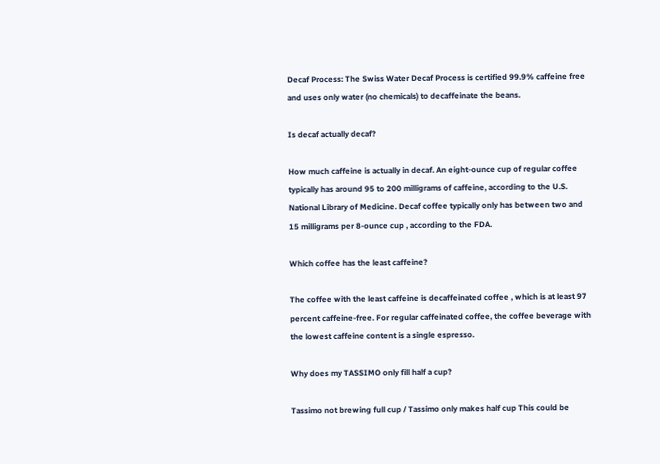Decaf Process: The Swiss Water Decaf Process is certified 99.9% caffeine free and uses only water (no chemicals) to decaffeinate the beans.

Is decaf actually decaf?

How much caffeine is actually in decaf. An eight-ounce cup of regular coffee typically has around 95 to 200 milligrams of caffeine, according to the U.S. National Library of Medicine. Decaf coffee typically only has between two and 15 milligrams per 8-ounce cup , according to the FDA.

Which coffee has the least caffeine?

The coffee with the least caffeine is decaffeinated coffee , which is at least 97 percent caffeine-free. For regular caffeinated coffee, the coffee beverage with the lowest caffeine content is a single espresso.

Why does my TASSIMO only fill half a cup?

Tassimo not brewing full cup / Tassimo only makes half cup This could be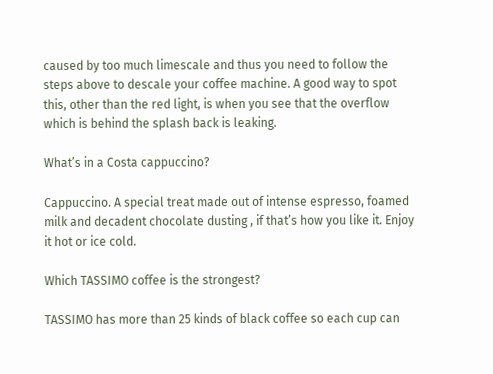caused by too much limescale and thus you need to follow the steps above to descale your coffee machine. A good way to spot this, other than the red light, is when you see that the overflow which is behind the splash back is leaking.

What’s in a Costa cappuccino?

Cappuccino. A special treat made out of intense espresso, foamed milk and decadent chocolate dusting , if that’s how you like it. Enjoy it hot or ice cold.

Which TASSIMO coffee is the strongest?

TASSIMO has more than 25 kinds of black coffee so each cup can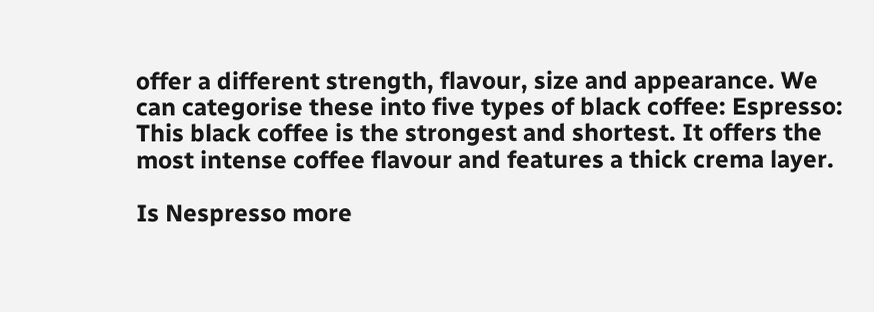offer a different strength, flavour, size and appearance. We can categorise these into five types of black coffee: Espresso: This black coffee is the strongest and shortest. It offers the most intense coffee flavour and features a thick crema layer.

Is Nespresso more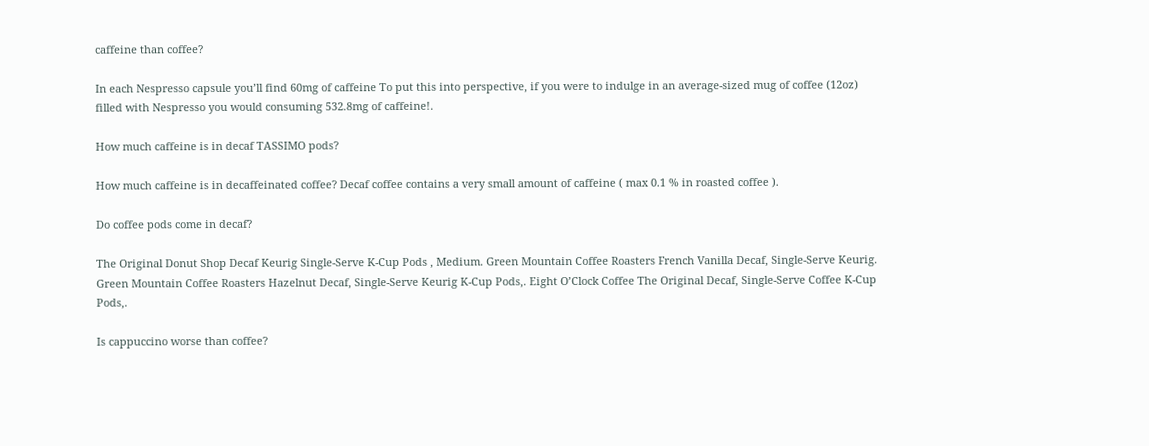caffeine than coffee?

In each Nespresso capsule you’ll find 60mg of caffeine To put this into perspective, if you were to indulge in an average-sized mug of coffee (12oz) filled with Nespresso you would consuming 532.8mg of caffeine!.

How much caffeine is in decaf TASSIMO pods?

How much caffeine is in decaffeinated coffee? Decaf coffee contains a very small amount of caffeine ( max 0.1 % in roasted coffee ).

Do coffee pods come in decaf?

The Original Donut Shop Decaf Keurig Single-Serve K-Cup Pods , Medium. Green Mountain Coffee Roasters French Vanilla Decaf, Single-Serve Keurig. Green Mountain Coffee Roasters Hazelnut Decaf, Single-Serve Keurig K-Cup Pods,. Eight O’Clock Coffee The Original Decaf, Single-Serve Coffee K-Cup Pods,.

Is cappuccino worse than coffee?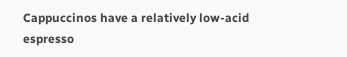Cappuccinos have a relatively low-acid espresso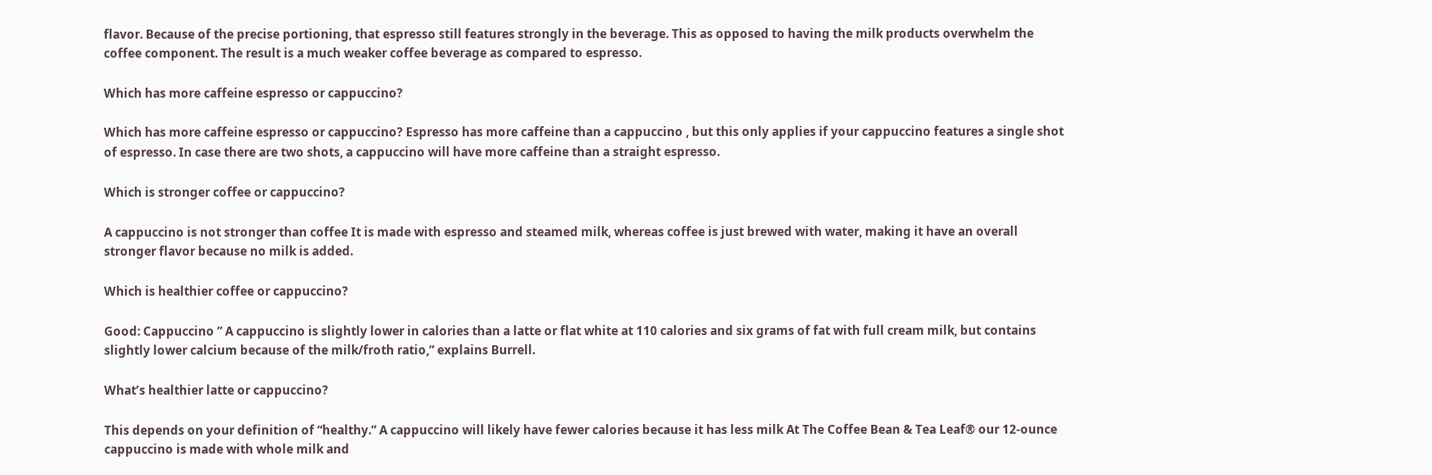flavor. Because of the precise portioning, that espresso still features strongly in the beverage. This as opposed to having the milk products overwhelm the coffee component. The result is a much weaker coffee beverage as compared to espresso.

Which has more caffeine espresso or cappuccino?

Which has more caffeine espresso or cappuccino? Espresso has more caffeine than a cappuccino , but this only applies if your cappuccino features a single shot of espresso. In case there are two shots, a cappuccino will have more caffeine than a straight espresso.

Which is stronger coffee or cappuccino?

A cappuccino is not stronger than coffee It is made with espresso and steamed milk, whereas coffee is just brewed with water, making it have an overall stronger flavor because no milk is added.

Which is healthier coffee or cappuccino?

Good: Cappuccino ” A cappuccino is slightly lower in calories than a latte or flat white at 110 calories and six grams of fat with full cream milk, but contains slightly lower calcium because of the milk/froth ratio,” explains Burrell.

What’s healthier latte or cappuccino?

This depends on your definition of “healthy.” A cappuccino will likely have fewer calories because it has less milk At The Coffee Bean & Tea Leaf® our 12-ounce cappuccino is made with whole milk and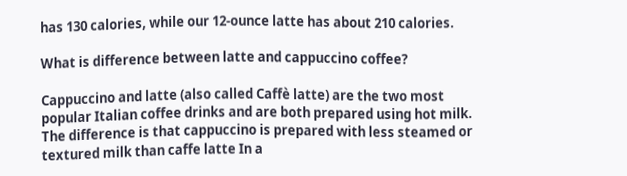has 130 calories, while our 12-ounce latte has about 210 calories.

What is difference between latte and cappuccino coffee?

Cappuccino and latte (also called Caffè latte) are the two most popular Italian coffee drinks and are both prepared using hot milk. The difference is that cappuccino is prepared with less steamed or textured milk than caffe latte In a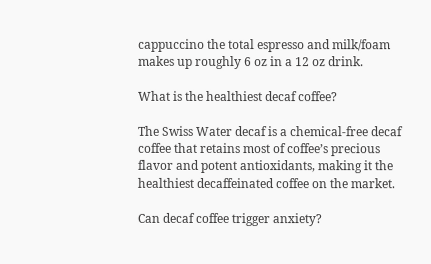cappuccino the total espresso and milk/foam makes up roughly 6 oz in a 12 oz drink.

What is the healthiest decaf coffee?

The Swiss Water decaf is a chemical-free decaf coffee that retains most of coffee’s precious flavor and potent antioxidants, making it the healthiest decaffeinated coffee on the market.

Can decaf coffee trigger anxiety?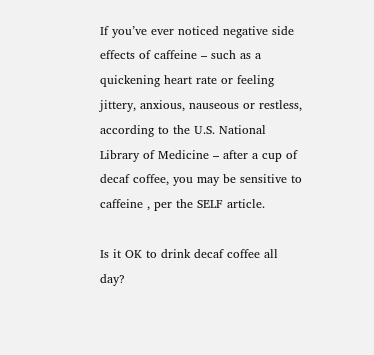If you’ve ever noticed negative side effects of caffeine – such as a quickening heart rate or feeling jittery, anxious, nauseous or restless, according to the U.S. National Library of Medicine – after a cup of decaf coffee, you may be sensitive to caffeine , per the SELF article.

Is it OK to drink decaf coffee all day?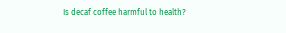Is decaf coffee harmful to health?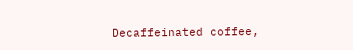Decaffeinated coffee,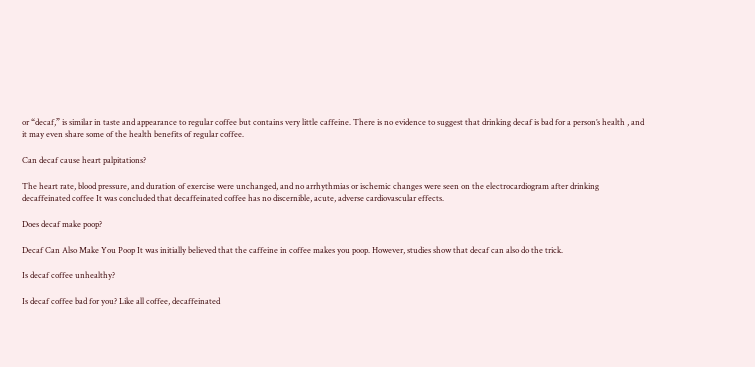or “decaf,” is similar in taste and appearance to regular coffee but contains very little caffeine. There is no evidence to suggest that drinking decaf is bad for a person’s health , and it may even share some of the health benefits of regular coffee.

Can decaf cause heart palpitations?

The heart rate, blood pressure, and duration of exercise were unchanged, and no arrhythmias or ischemic changes were seen on the electrocardiogram after drinking decaffeinated coffee It was concluded that decaffeinated coffee has no discernible, acute, adverse cardiovascular effects.

Does decaf make poop?

Decaf Can Also Make You Poop It was initially believed that the caffeine in coffee makes you poop. However, studies show that decaf can also do the trick.

Is decaf coffee unhealthy?

Is decaf coffee bad for you? Like all coffee, decaffeinated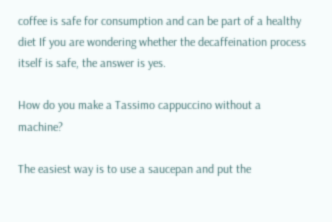coffee is safe for consumption and can be part of a healthy diet If you are wondering whether the decaffeination process itself is safe, the answer is yes.

How do you make a Tassimo cappuccino without a machine?

The easiest way is to use a saucepan and put the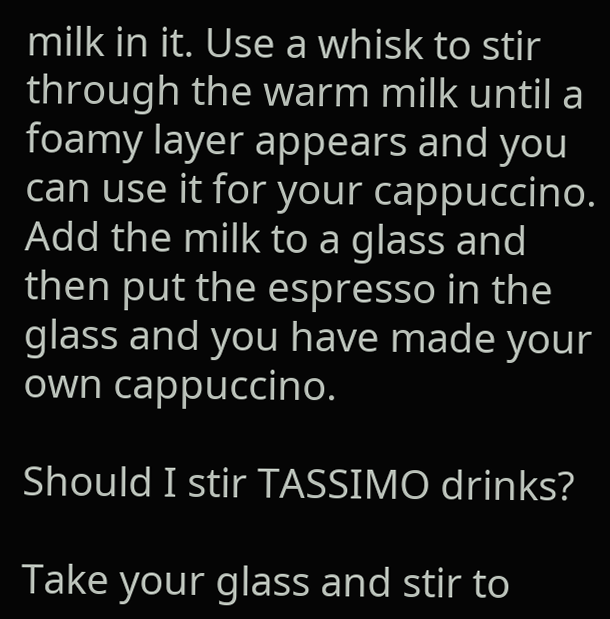milk in it. Use a whisk to stir through the warm milk until a foamy layer appears and you can use it for your cappuccino. Add the milk to a glass and then put the espresso in the glass and you have made your own cappuccino.

Should I stir TASSIMO drinks?

Take your glass and stir to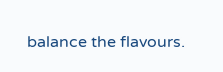balance the flavours.